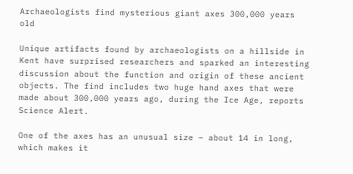Archaeologists find mysterious giant axes 300,000 years old

Unique artifacts found by archaeologists on a hillside in Kent have surprised researchers and sparked an interesting discussion about the function and origin of these ancient objects. The find includes two huge hand axes that were made about 300,000 years ago, during the Ice Age, reports Science Alert.

One of the axes has an unusual size – about 14 in long, which makes it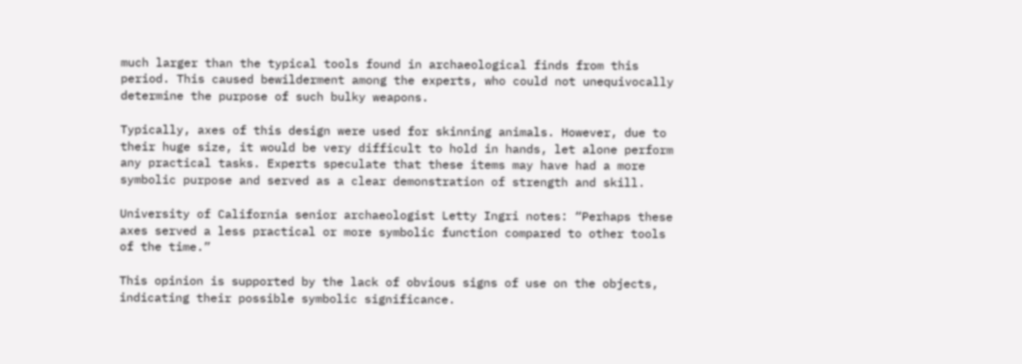much larger than the typical tools found in archaeological finds from this period. This caused bewilderment among the experts, who could not unequivocally determine the purpose of such bulky weapons.

Typically, axes of this design were used for skinning animals. However, due to their huge size, it would be very difficult to hold in hands, let alone perform any practical tasks. Experts speculate that these items may have had a more symbolic purpose and served as a clear demonstration of strength and skill.

University of California senior archaeologist Letty Ingri notes: “Perhaps these axes served a less practical or more symbolic function compared to other tools of the time.”

This opinion is supported by the lack of obvious signs of use on the objects, indicating their possible symbolic significance.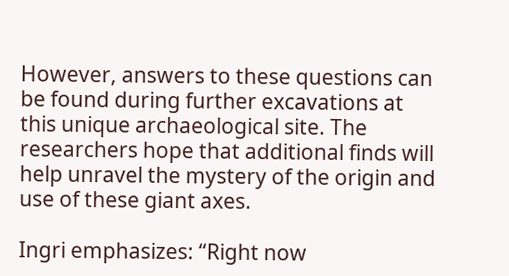However, answers to these questions can be found during further excavations at this unique archaeological site. The researchers hope that additional finds will help unravel the mystery of the origin and use of these giant axes.

Ingri emphasizes: “Right now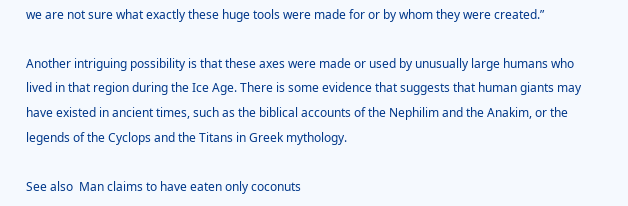we are not sure what exactly these huge tools were made for or by whom they were created.”

Another intriguing possibility is that these axes were made or used by unusually large humans who lived in that region during the Ice Age. There is some evidence that suggests that human giants may have existed in ancient times, such as the biblical accounts of the Nephilim and the Anakim, or the legends of the Cyclops and the Titans in Greek mythology.

See also  Man claims to have eaten only coconuts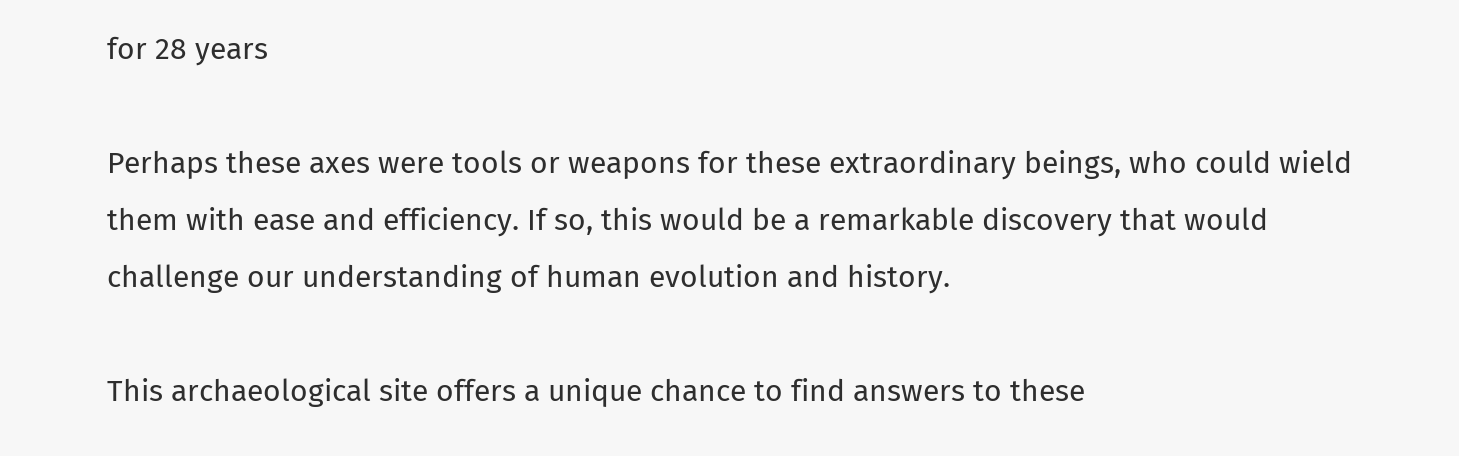for 28 years

Perhaps these axes were tools or weapons for these extraordinary beings, who could wield them with ease and efficiency. If so, this would be a remarkable discovery that would challenge our understanding of human evolution and history.

This archaeological site offers a unique chance to find answers to these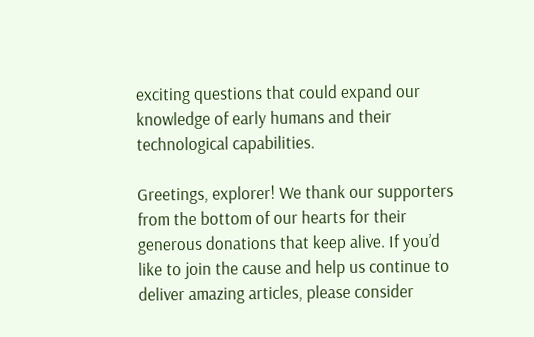exciting questions that could expand our knowledge of early humans and their technological capabilities.

Greetings, explorer! We thank our supporters from the bottom of our hearts for their generous donations that keep alive. If you’d like to join the cause and help us continue to deliver amazing articles, please consider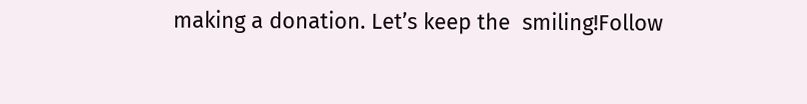making a donation. Let’s keep the  smiling!Follow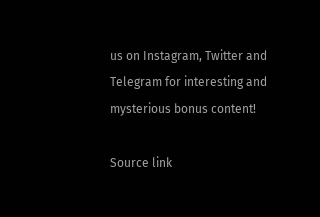us on Instagram, Twitter and Telegram for interesting and mysterious bonus content!

Source link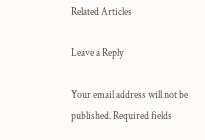Related Articles

Leave a Reply

Your email address will not be published. Required fields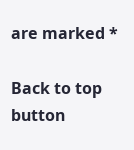are marked *

Back to top button